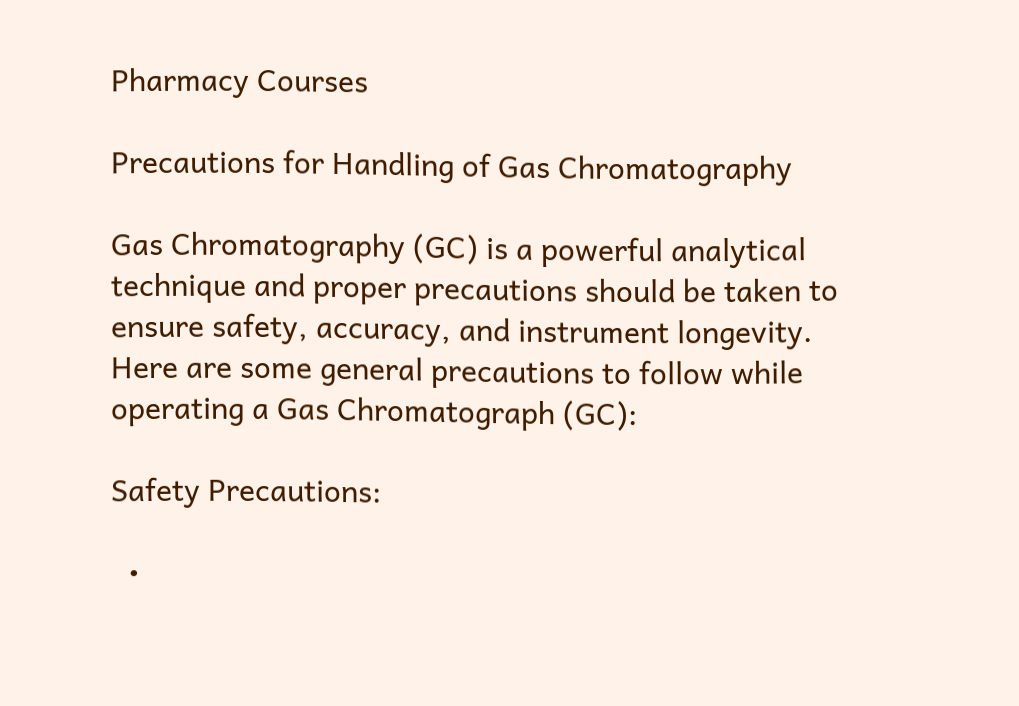Pharmacy Courses

Precautions for Handling of Gas Chromatography

Gas Chromatography (GC) is a powerful analytical technique and proper precautions should be taken to ensure safety, accuracy, and instrument longevity. Here are some general precautions to follow while operating a Gas Chromatograph (GC):

Safety Precautions:

  •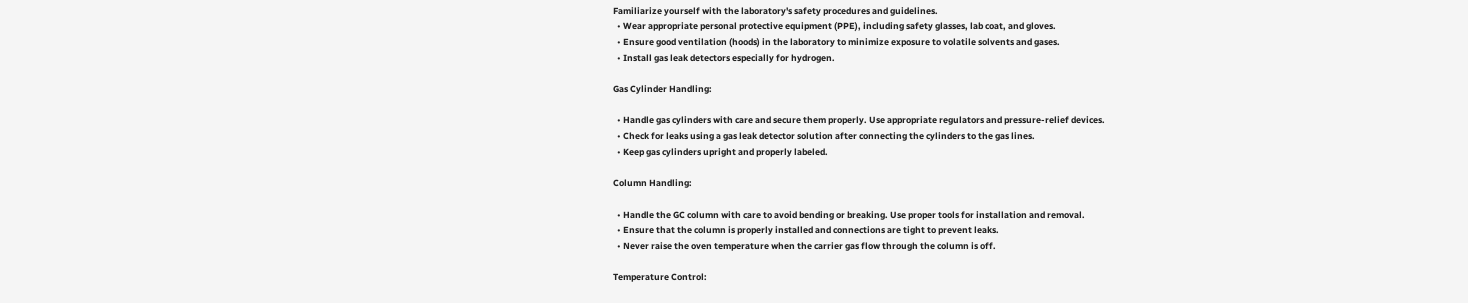Familiarize yourself with the laboratory's safety procedures and guidelines.
  • Wear appropriate personal protective equipment (PPE), including safety glasses, lab coat, and gloves.
  • Ensure good ventilation (hoods) in the laboratory to minimize exposure to volatile solvents and gases.
  • Install gas leak detectors especially for hydrogen.

Gas Cylinder Handling:

  • Handle gas cylinders with care and secure them properly. Use appropriate regulators and pressure-relief devices.
  • Check for leaks using a gas leak detector solution after connecting the cylinders to the gas lines.
  • Keep gas cylinders upright and properly labeled.

Column Handling:

  • Handle the GC column with care to avoid bending or breaking. Use proper tools for installation and removal.
  • Ensure that the column is properly installed and connections are tight to prevent leaks.
  • Never raise the oven temperature when the carrier gas flow through the column is off.

Temperature Control: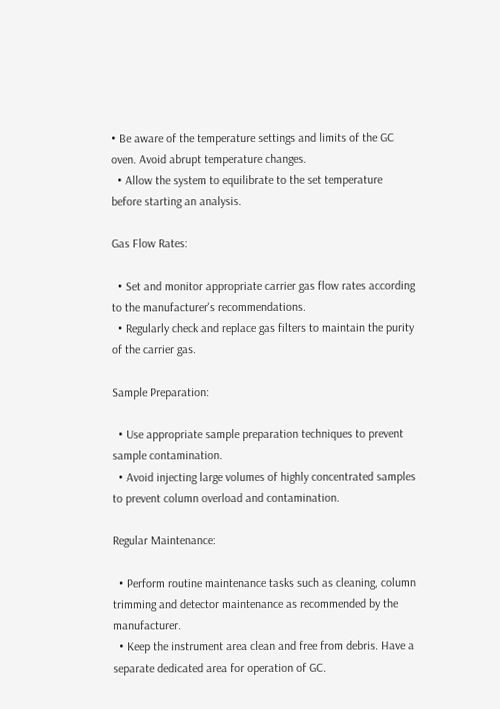• Be aware of the temperature settings and limits of the GC oven. Avoid abrupt temperature changes.
  • Allow the system to equilibrate to the set temperature before starting an analysis.

Gas Flow Rates:

  • Set and monitor appropriate carrier gas flow rates according to the manufacturer's recommendations.
  • Regularly check and replace gas filters to maintain the purity of the carrier gas.

Sample Preparation:

  • Use appropriate sample preparation techniques to prevent sample contamination.
  • Avoid injecting large volumes of highly concentrated samples to prevent column overload and contamination.

Regular Maintenance:

  • Perform routine maintenance tasks such as cleaning, column trimming and detector maintenance as recommended by the manufacturer.
  • Keep the instrument area clean and free from debris. Have a separate dedicated area for operation of GC.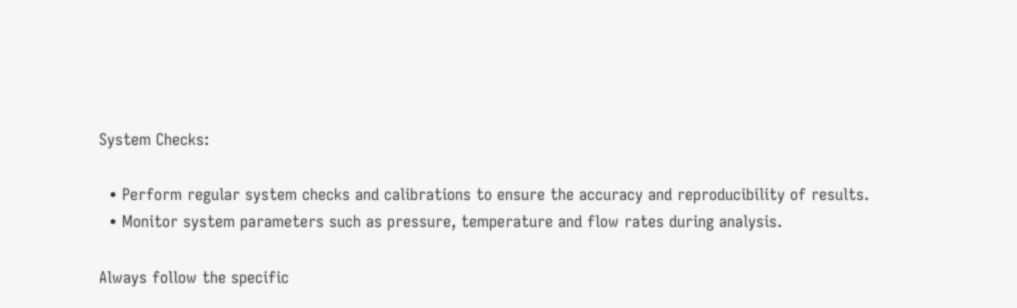System Checks:

  • Perform regular system checks and calibrations to ensure the accuracy and reproducibility of results.
  • Monitor system parameters such as pressure, temperature and flow rates during analysis.

Always follow the specific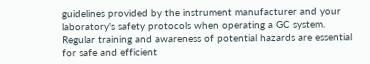guidelines provided by the instrument manufacturer and your laboratory's safety protocols when operating a GC system. Regular training and awareness of potential hazards are essential for safe and efficient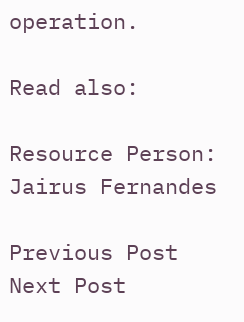operation.

Read also:

Resource Person: Jairus Fernandes

Previous Post Next Post